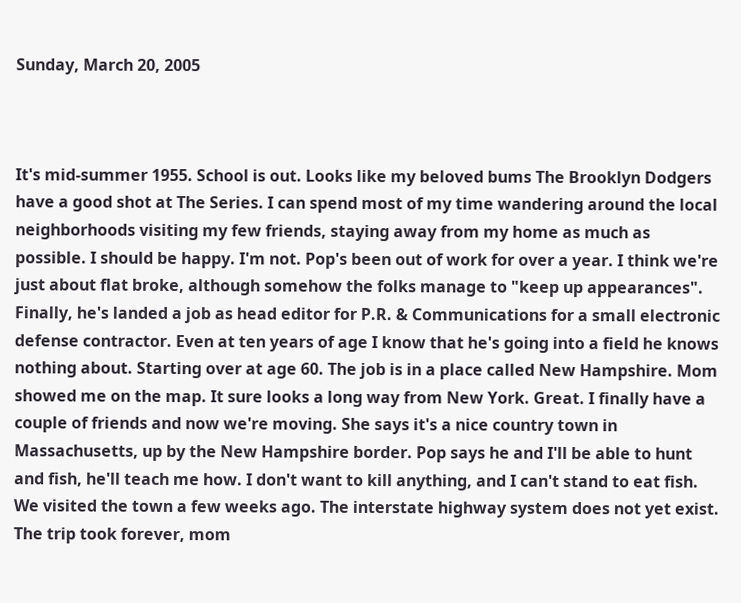Sunday, March 20, 2005



It's mid-summer 1955. School is out. Looks like my beloved bums The Brooklyn Dodgers have a good shot at The Series. I can spend most of my time wandering around the local neighborhoods visiting my few friends, staying away from my home as much as possible. I should be happy. I'm not. Pop's been out of work for over a year. I think we're just about flat broke, although somehow the folks manage to "keep up appearances". Finally, he's landed a job as head editor for P.R. & Communications for a small electronic defense contractor. Even at ten years of age I know that he's going into a field he knows nothing about. Starting over at age 60. The job is in a place called New Hampshire. Mom showed me on the map. It sure looks a long way from New York. Great. I finally have a couple of friends and now we're moving. She says it's a nice country town in Massachusetts, up by the New Hampshire border. Pop says he and I'll be able to hunt and fish, he'll teach me how. I don't want to kill anything, and I can't stand to eat fish. We visited the town a few weeks ago. The interstate highway system does not yet exist. The trip took forever, mom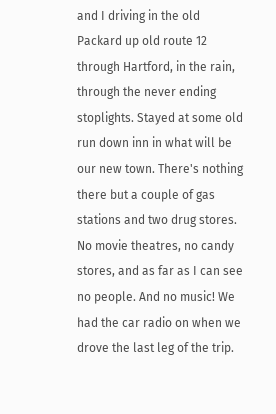and I driving in the old Packard up old route 12 through Hartford, in the rain, through the never ending stoplights. Stayed at some old run down inn in what will be our new town. There's nothing there but a couple of gas stations and two drug stores. No movie theatres, no candy stores, and as far as I can see no people. And no music! We had the car radio on when we drove the last leg of the trip.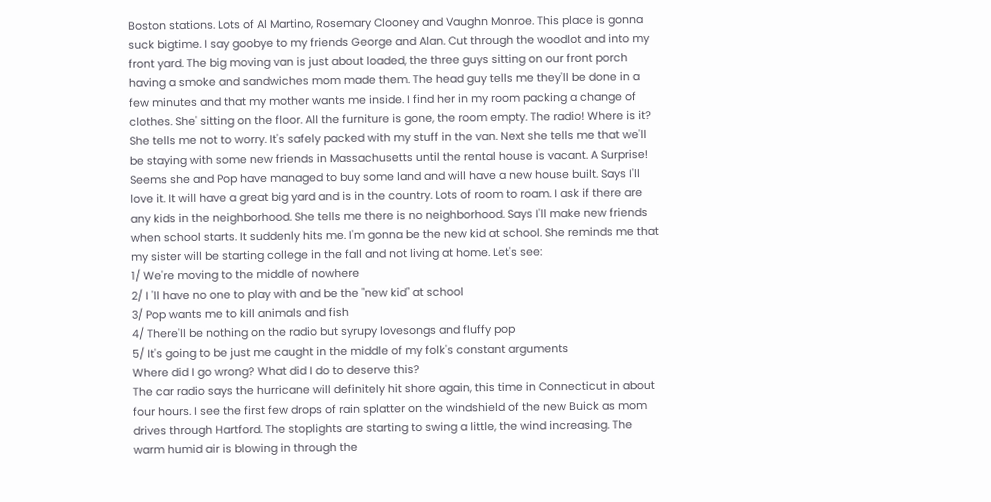Boston stations. Lots of Al Martino, Rosemary Clooney and Vaughn Monroe. This place is gonna suck bigtime. I say goobye to my friends George and Alan. Cut through the woodlot and into my front yard. The big moving van is just about loaded, the three guys sitting on our front porch having a smoke and sandwiches mom made them. The head guy tells me they'll be done in a few minutes and that my mother wants me inside. I find her in my room packing a change of clothes. She' sitting on the floor. All the furniture is gone, the room empty. The radio! Where is it? She tells me not to worry. It's safely packed with my stuff in the van. Next she tells me that we'll be staying with some new friends in Massachusetts until the rental house is vacant. A Surprise! Seems she and Pop have managed to buy some land and will have a new house built. Says I'll love it. It will have a great big yard and is in the country. Lots of room to roam. I ask if there are any kids in the neighborhood. She tells me there is no neighborhood. Says I'll make new friends when school starts. It suddenly hits me. I'm gonna be the new kid at school. She reminds me that my sister will be starting college in the fall and not living at home. Let's see:
1/ We're moving to the middle of nowhere
2/ I 'll have no one to play with and be the "new kid" at school
3/ Pop wants me to kill animals and fish
4/ There'll be nothing on the radio but syrupy lovesongs and fluffy pop
5/ It's going to be just me caught in the middle of my folk's constant arguments
Where did I go wrong? What did I do to deserve this?
The car radio says the hurricane will definitely hit shore again, this time in Connecticut in about four hours. I see the first few drops of rain splatter on the windshield of the new Buick as mom drives through Hartford. The stoplights are starting to swing a little, the wind increasing. The warm humid air is blowing in through the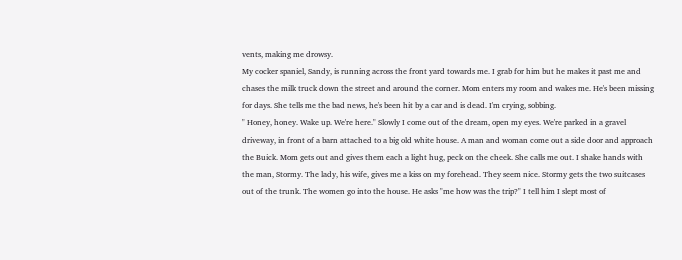vents, making me drowsy.
My cocker spaniel, Sandy, is running across the front yard towards me. I grab for him but he makes it past me and chases the milk truck down the street and around the corner. Mom enters my room and wakes me. He's been missing for days. She tells me the bad news, he's been hit by a car and is dead. I'm crying, sobbing.
" Honey, honey. Wake up. We're here." Slowly I come out of the dream, open my eyes. We're parked in a gravel driveway, in front of a barn attached to a big old white house. A man and woman come out a side door and approach the Buick. Mom gets out and gives them each a light hug, peck on the cheek. She calls me out. I shake hands with the man, Stormy. The lady, his wife, gives me a kiss on my forehead. They seem nice. Stormy gets the two suitcases out of the trunk. The women go into the house. He asks "me how was the trip?" I tell him I slept most of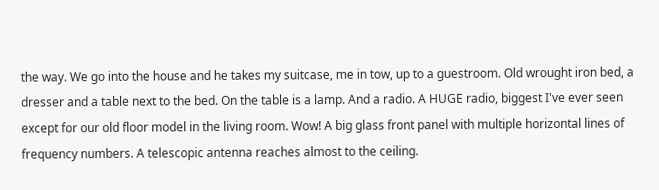the way. We go into the house and he takes my suitcase, me in tow, up to a guestroom. Old wrought iron bed, a dresser and a table next to the bed. On the table is a lamp. And a radio. A HUGE radio, biggest I've ever seen except for our old floor model in the living room. Wow! A big glass front panel with multiple horizontal lines of frequency numbers. A telescopic antenna reaches almost to the ceiling.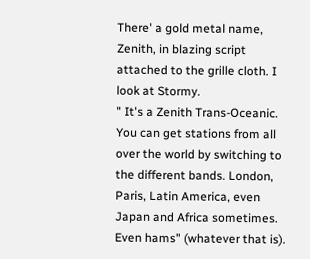There' a gold metal name, Zenith, in blazing script attached to the grille cloth. I look at Stormy.
" It's a Zenith Trans-Oceanic. You can get stations from all over the world by switching to the different bands. London, Paris, Latin America, even Japan and Africa sometimes. Even hams" (whatever that is).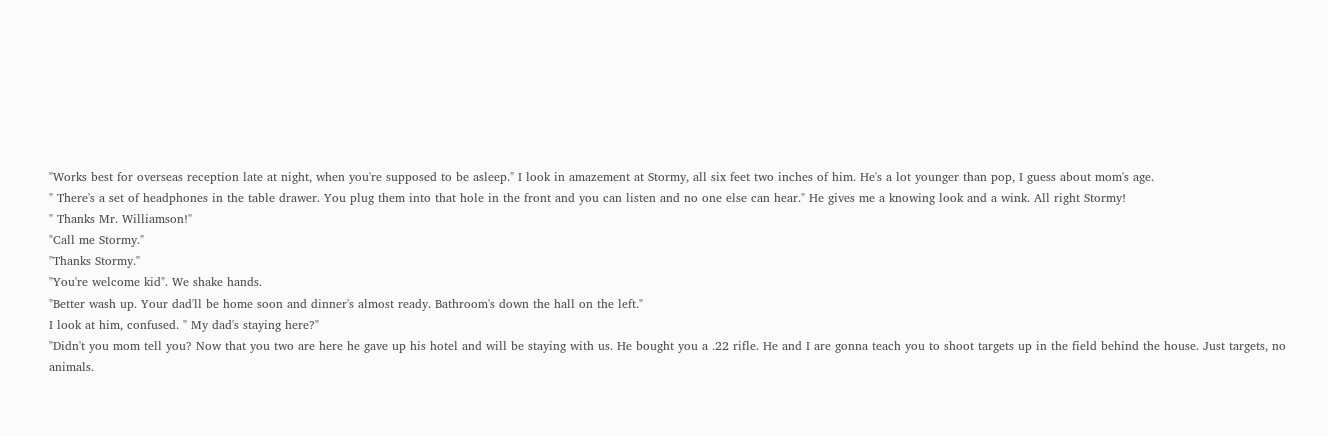"Works best for overseas reception late at night, when you're supposed to be asleep." I look in amazement at Stormy, all six feet two inches of him. He's a lot younger than pop, I guess about mom's age.
" There's a set of headphones in the table drawer. You plug them into that hole in the front and you can listen and no one else can hear." He gives me a knowing look and a wink. All right Stormy!
" Thanks Mr. Williamson!"
"Call me Stormy."
"Thanks Stormy."
"You're welcome kid". We shake hands.
"Better wash up. Your dad'll be home soon and dinner's almost ready. Bathroom's down the hall on the left."
I look at him, confused. " My dad's staying here?"
"Didn't you mom tell you? Now that you two are here he gave up his hotel and will be staying with us. He bought you a .22 rifle. He and I are gonna teach you to shoot targets up in the field behind the house. Just targets, no animals.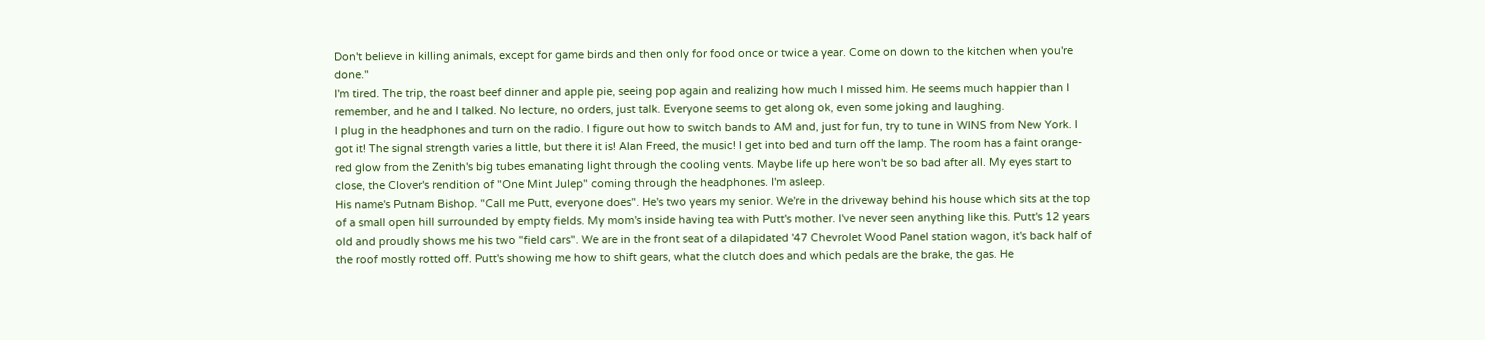Don't believe in killing animals, except for game birds and then only for food once or twice a year. Come on down to the kitchen when you're done."
I'm tired. The trip, the roast beef dinner and apple pie, seeing pop again and realizing how much I missed him. He seems much happier than I remember, and he and I talked. No lecture, no orders, just talk. Everyone seems to get along ok, even some joking and laughing.
I plug in the headphones and turn on the radio. I figure out how to switch bands to AM and, just for fun, try to tune in WINS from New York. I got it! The signal strength varies a little, but there it is! Alan Freed, the music! I get into bed and turn off the lamp. The room has a faint orange-red glow from the Zenith's big tubes emanating light through the cooling vents. Maybe life up here won't be so bad after all. My eyes start to close, the Clover's rendition of "One Mint Julep" coming through the headphones. I'm asleep.
His name's Putnam Bishop. "Call me Putt, everyone does". He's two years my senior. We're in the driveway behind his house which sits at the top of a small open hill surrounded by empty fields. My mom's inside having tea with Putt's mother. I've never seen anything like this. Putt's 12 years old and proudly shows me his two "field cars". We are in the front seat of a dilapidated '47 Chevrolet Wood Panel station wagon, it's back half of the roof mostly rotted off. Putt's showing me how to shift gears, what the clutch does and which pedals are the brake, the gas. He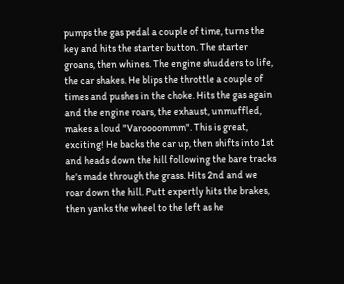pumps the gas pedal a couple of time, turns the key and hits the starter button. The starter groans, then whines. The engine shudders to life, the car shakes. He blips the throttle a couple of times and pushes in the choke. Hits the gas again and the engine roars, the exhaust, unmuffled, makes a loud "Varoooommm". This is great, exciting! He backs the car up, then shifts into 1st and heads down the hill following the bare tracks he's made through the grass. Hits 2nd and we roar down the hill. Putt expertly hits the brakes, then yanks the wheel to the left as he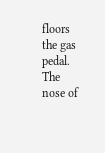floors the gas pedal. The nose of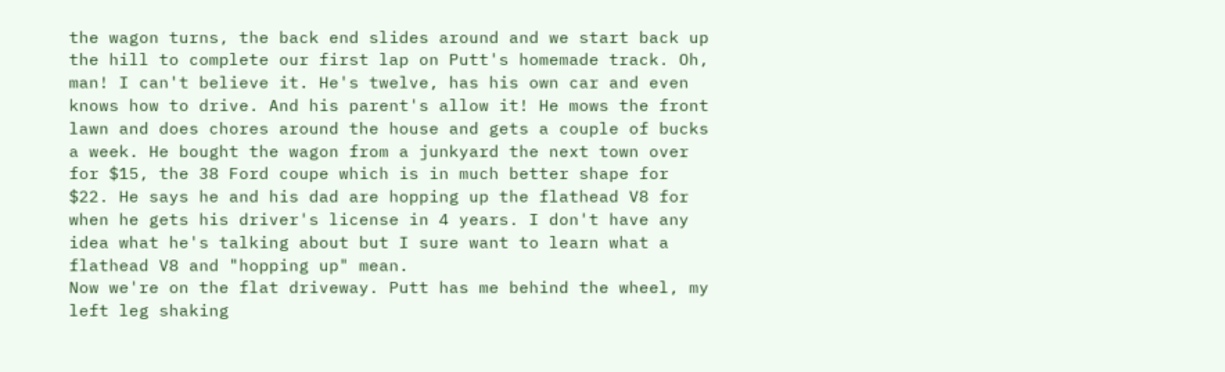the wagon turns, the back end slides around and we start back up the hill to complete our first lap on Putt's homemade track. Oh, man! I can't believe it. He's twelve, has his own car and even knows how to drive. And his parent's allow it! He mows the front lawn and does chores around the house and gets a couple of bucks a week. He bought the wagon from a junkyard the next town over for $15, the 38 Ford coupe which is in much better shape for $22. He says he and his dad are hopping up the flathead V8 for when he gets his driver's license in 4 years. I don't have any idea what he's talking about but I sure want to learn what a flathead V8 and "hopping up" mean.
Now we're on the flat driveway. Putt has me behind the wheel, my left leg shaking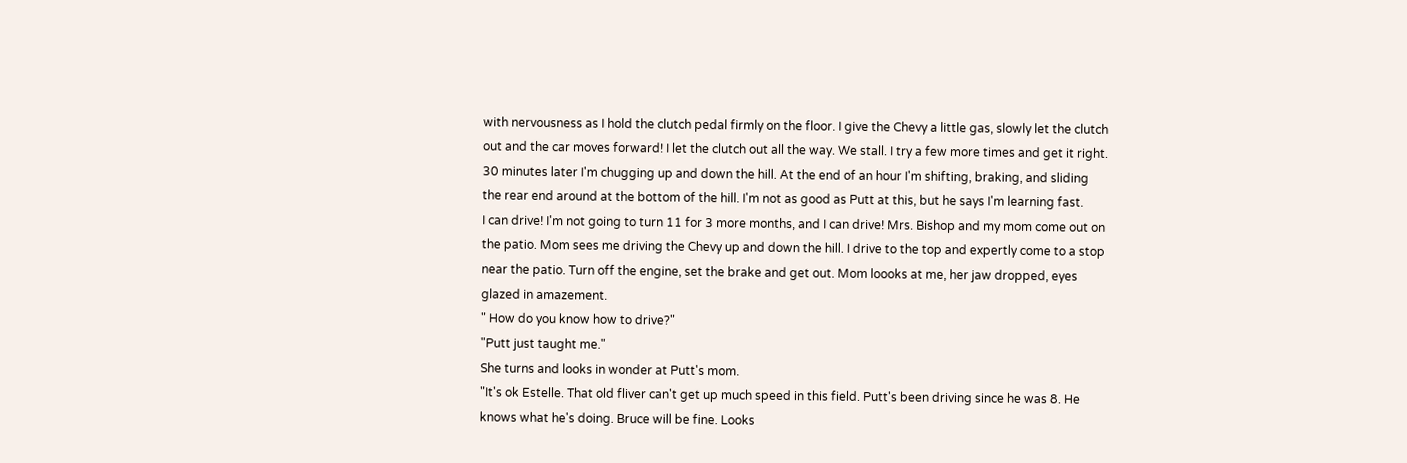with nervousness as I hold the clutch pedal firmly on the floor. I give the Chevy a little gas, slowly let the clutch out and the car moves forward! I let the clutch out all the way. We stall. I try a few more times and get it right. 30 minutes later I'm chugging up and down the hill. At the end of an hour I'm shifting, braking, and sliding the rear end around at the bottom of the hill. I'm not as good as Putt at this, but he says I'm learning fast.
I can drive! I'm not going to turn 11 for 3 more months, and I can drive! Mrs. Bishop and my mom come out on the patio. Mom sees me driving the Chevy up and down the hill. I drive to the top and expertly come to a stop near the patio. Turn off the engine, set the brake and get out. Mom loooks at me, her jaw dropped, eyes glazed in amazement.
" How do you know how to drive?"
"Putt just taught me."
She turns and looks in wonder at Putt's mom.
"It's ok Estelle. That old fliver can't get up much speed in this field. Putt's been driving since he was 8. He knows what he's doing. Bruce will be fine. Looks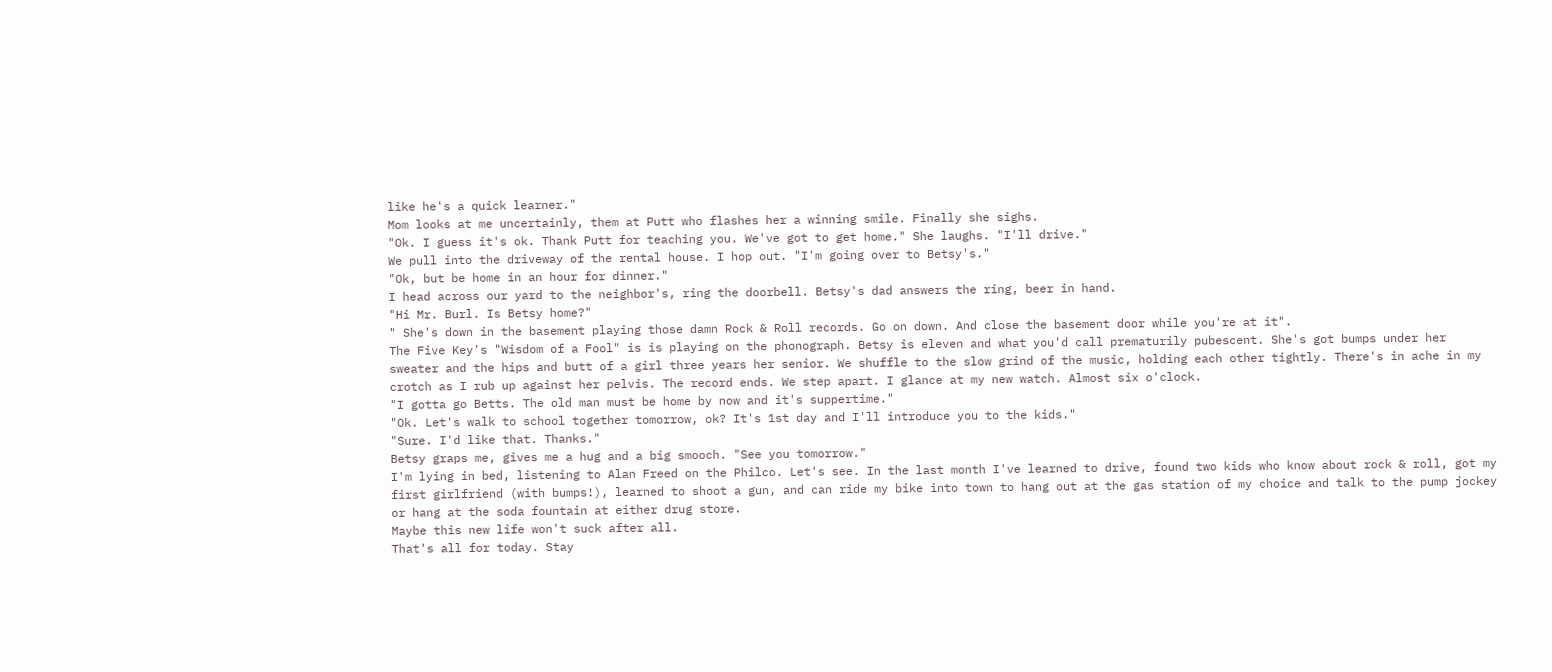like he's a quick learner."
Mom looks at me uncertainly, them at Putt who flashes her a winning smile. Finally she sighs.
"Ok. I guess it's ok. Thank Putt for teaching you. We've got to get home." She laughs. "I'll drive."
We pull into the driveway of the rental house. I hop out. "I'm going over to Betsy's."
"Ok, but be home in an hour for dinner."
I head across our yard to the neighbor's, ring the doorbell. Betsy's dad answers the ring, beer in hand.
"Hi Mr. Burl. Is Betsy home?"
" She's down in the basement playing those damn Rock & Roll records. Go on down. And close the basement door while you're at it".
The Five Key's "Wisdom of a Fool" is is playing on the phonograph. Betsy is eleven and what you'd call prematurily pubescent. She's got bumps under her sweater and the hips and butt of a girl three years her senior. We shuffle to the slow grind of the music, holding each other tightly. There's in ache in my crotch as I rub up against her pelvis. The record ends. We step apart. I glance at my new watch. Almost six o'clock.
"I gotta go Betts. The old man must be home by now and it's suppertime."
"Ok. Let's walk to school together tomorrow, ok? It's 1st day and I'll introduce you to the kids."
"Sure. I'd like that. Thanks."
Betsy graps me, gives me a hug and a big smooch. "See you tomorrow."
I'm lying in bed, listening to Alan Freed on the Philco. Let's see. In the last month I've learned to drive, found two kids who know about rock & roll, got my first girlfriend (with bumps!), learned to shoot a gun, and can ride my bike into town to hang out at the gas station of my choice and talk to the pump jockey or hang at the soda fountain at either drug store.
Maybe this new life won't suck after all.
That's all for today. Stay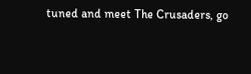tuned and meet The Crusaders, go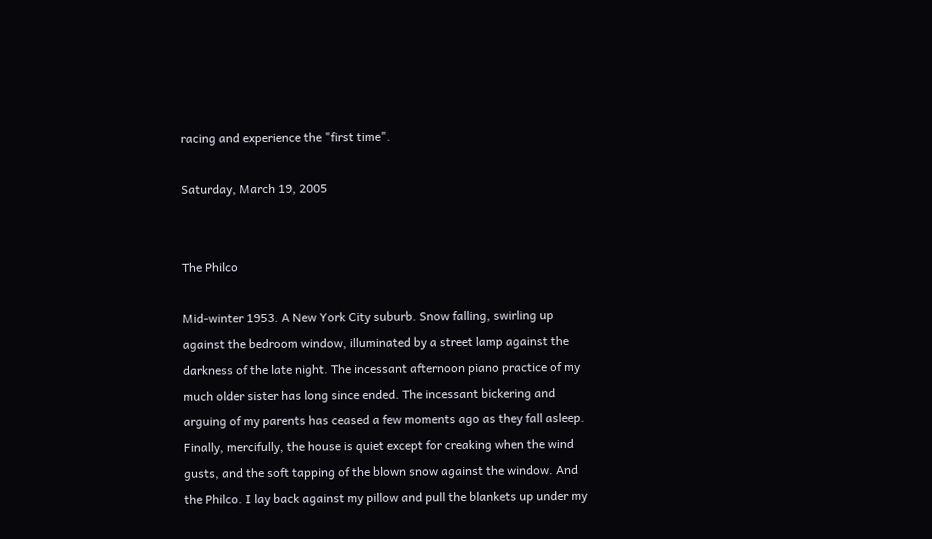racing and experience the "first time".

Saturday, March 19, 2005


The Philco

Mid-winter 1953. A New York City suburb. Snow falling, swirling up against the bedroom window, illuminated by a street lamp against the darkness of the late night. The incessant afternoon piano practice of my much older sister has long since ended. The incessant bickering and arguing of my parents has ceased a few moments ago as they fall asleep. Finally, mercifully, the house is quiet except for creaking when the wind gusts, and the soft tapping of the blown snow against the window. And the Philco. I lay back against my pillow and pull the blankets up under my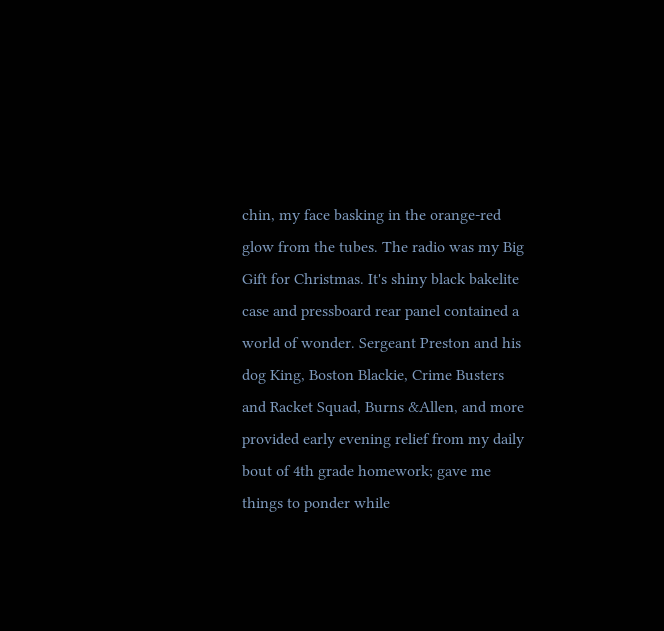chin, my face basking in the orange-red glow from the tubes. The radio was my Big Gift for Christmas. It's shiny black bakelite case and pressboard rear panel contained a world of wonder. Sergeant Preston and his dog King, Boston Blackie, Crime Busters and Racket Squad, Burns &Allen, and more provided early evening relief from my daily bout of 4th grade homework; gave me things to ponder while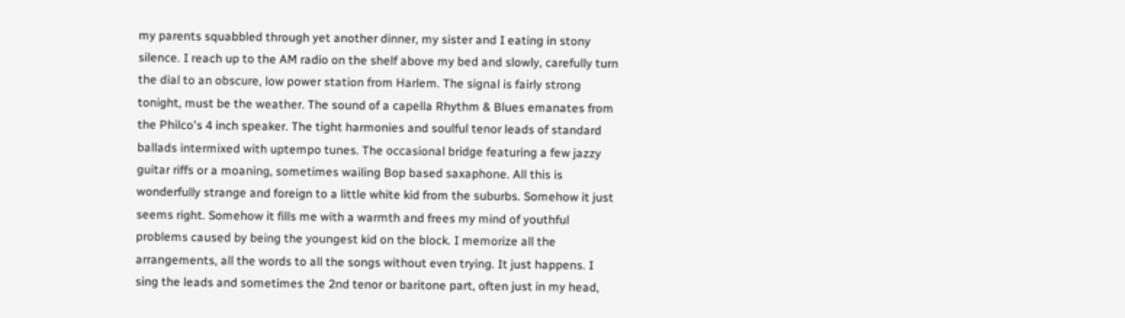my parents squabbled through yet another dinner, my sister and I eating in stony silence. I reach up to the AM radio on the shelf above my bed and slowly, carefully turn the dial to an obscure, low power station from Harlem. The signal is fairly strong tonight, must be the weather. The sound of a capella Rhythm & Blues emanates from the Philco's 4 inch speaker. The tight harmonies and soulful tenor leads of standard ballads intermixed with uptempo tunes. The occasional bridge featuring a few jazzy guitar riffs or a moaning, sometimes wailing Bop based saxaphone. All this is wonderfully strange and foreign to a little white kid from the suburbs. Somehow it just seems right. Somehow it fills me with a warmth and frees my mind of youthful problems caused by being the youngest kid on the block. I memorize all the arrangements, all the words to all the songs without even trying. It just happens. I sing the leads and sometimes the 2nd tenor or baritone part, often just in my head,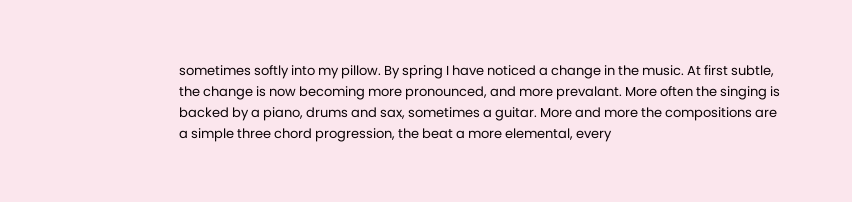sometimes softly into my pillow. By spring I have noticed a change in the music. At first subtle, the change is now becoming more pronounced, and more prevalant. More often the singing is backed by a piano, drums and sax, sometimes a guitar. More and more the compositions are a simple three chord progression, the beat a more elemental, every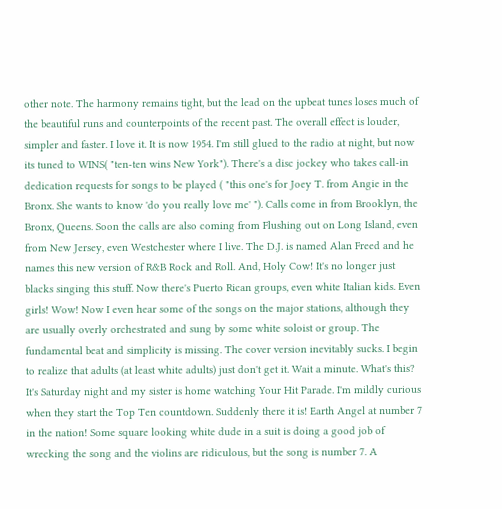other note. The harmony remains tight, but the lead on the upbeat tunes loses much of the beautiful runs and counterpoints of the recent past. The overall effect is louder, simpler and faster. I love it. It is now 1954. I'm still glued to the radio at night, but now its tuned to WINS( "ten-ten wins New York"). There's a disc jockey who takes call-in dedication requests for songs to be played ( "this one's for Joey T. from Angie in the Bronx. She wants to know 'do you really love me' "). Calls come in from Brooklyn, the Bronx, Queens. Soon the calls are also coming from Flushing out on Long Island, even from New Jersey, even Westchester where I live. The D.J. is named Alan Freed and he names this new version of R&B Rock and Roll. And, Holy Cow! It's no longer just blacks singing this stuff. Now there's Puerto Rican groups, even white Italian kids. Even girls! Wow! Now I even hear some of the songs on the major stations, although they are usually overly orchestrated and sung by some white soloist or group. The fundamental beat and simplicity is missing. The cover version inevitably sucks. I begin to realize that adults (at least white adults) just don't get it. Wait a minute. What's this? It's Saturday night and my sister is home watching Your Hit Parade. I'm mildly curious when they start the Top Ten countdown. Suddenly there it is! Earth Angel at number 7 in the nation! Some square looking white dude in a suit is doing a good job of wrecking the song and the violins are ridiculous, but the song is number 7. A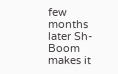few months later Sh-Boom makes it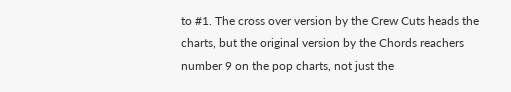to #1. The cross over version by the Crew Cuts heads the charts, but the original version by the Chords reachers number 9 on the pop charts, not just the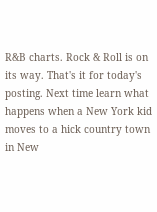R&B charts. Rock & Roll is on its way. That's it for today's posting. Next time learn what happens when a New York kid moves to a hick country town in New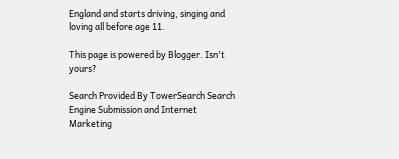England and starts driving, singing and loving all before age 11.

This page is powered by Blogger. Isn't yours?

Search Provided By TowerSearch Search Engine Submission and Internet Marketing